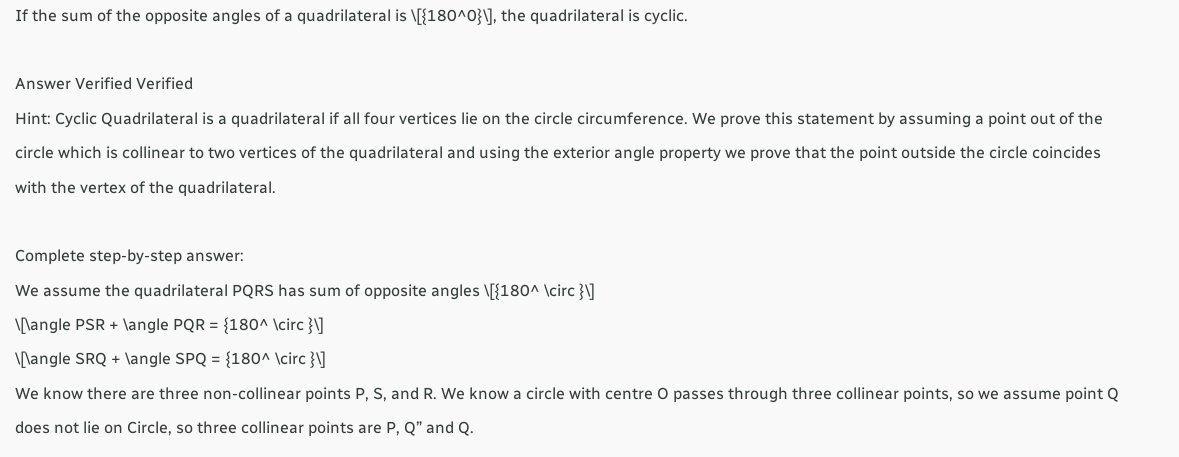If the sum of the opposite angles of a quadrilateral is \[{180^0}\], the quadrilateral is cyclic.

Answer Verified Verified
Hint: Cyclic Quadrilateral is a quadrilateral if all four vertices lie on the circle circumference. We prove this statement by assuming a point out of the circle which is collinear to two vertices of the quadrilateral and using the exterior angle property we prove that the point outside the circle coincides with the vertex of the quadrilateral.

Complete step-by-step answer:
We assume the quadrilateral PQRS has sum of opposite angles \[{180^ \circ }\]
\[\angle PSR + \angle PQR = {180^ \circ }\]
\[\angle SRQ + \angle SPQ = {180^ \circ }\]
We know there are three non-collinear points P, S, and R. We know a circle with centre O passes through three collinear points, so we assume point Q does not lie on Circle, so three collinear points are P, Q” and Q.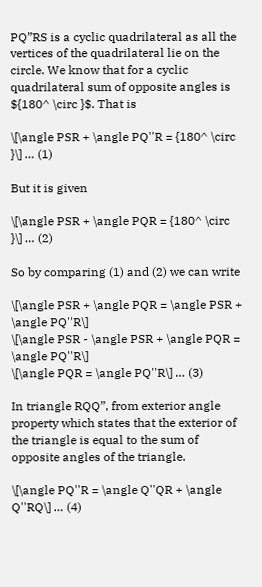PQ”RS is a cyclic quadrilateral as all the vertices of the quadrilateral lie on the circle. We know that for a cyclic quadrilateral sum of opposite angles is ${180^ \circ }$. That is

\[\angle PSR + \angle PQ''R = {180^ \circ }\] … (1)

But it is given

\[\angle PSR + \angle PQR = {180^ \circ }\] … (2)

So by comparing (1) and (2) we can write

\[\angle PSR + \angle PQR = \angle PSR + \angle PQ''R\]
\[\angle PSR - \angle PSR + \angle PQR = \angle PQ''R\]
\[\angle PQR = \angle PQ''R\] … (3)

In triangle RQQ”, from exterior angle property which states that the exterior of the triangle is equal to the sum of opposite angles of the triangle.

\[\angle PQ''R = \angle Q''QR + \angle Q''RQ\] … (4)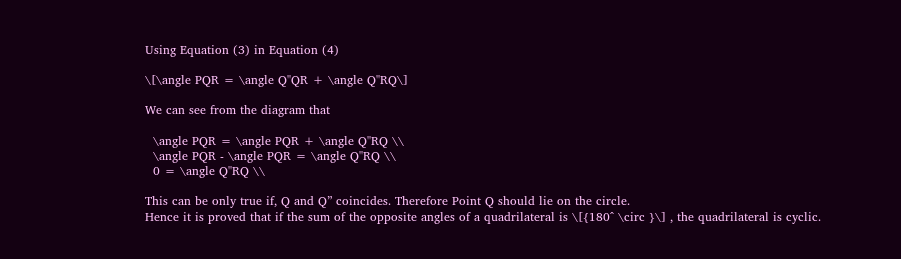Using Equation (3) in Equation (4)

\[\angle PQR = \angle Q''QR + \angle Q''RQ\]

We can see from the diagram that

  \angle PQR = \angle PQR + \angle Q''RQ \\
  \angle PQR - \angle PQR = \angle Q''RQ \\
  0 = \angle Q''RQ \\

This can be only true if, Q and Q” coincides. Therefore Point Q should lie on the circle.
Hence it is proved that if the sum of the opposite angles of a quadrilateral is \[{180^ \circ }\] , the quadrilateral is cyclic.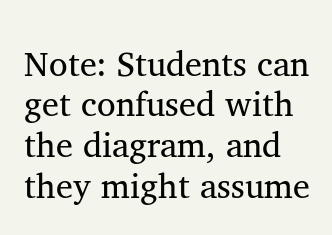Note: Students can get confused with the diagram, and they might assume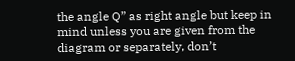the angle Q” as right angle but keep in mind unless you are given from the diagram or separately, don’t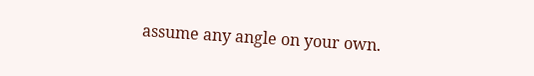assume any angle on your own.